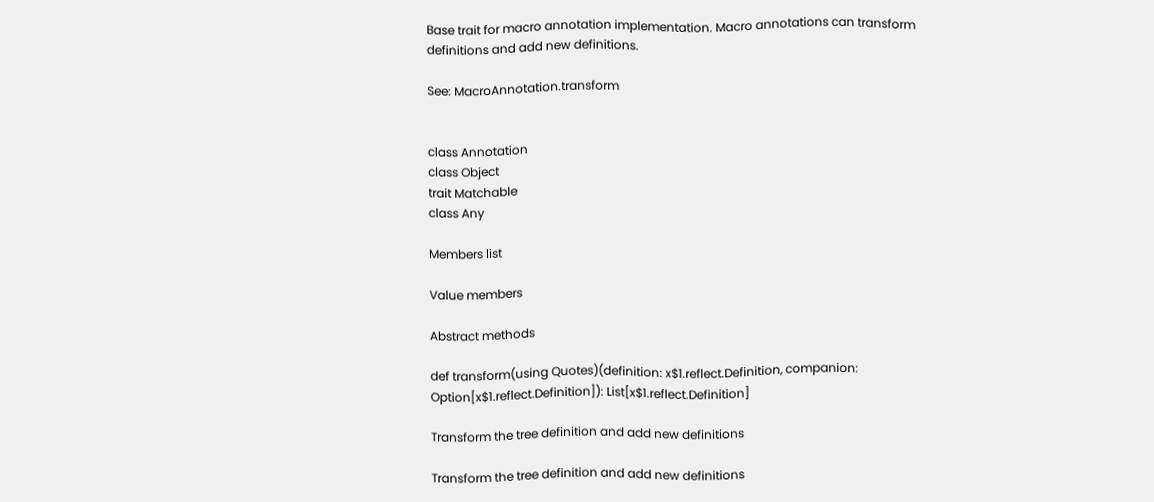Base trait for macro annotation implementation. Macro annotations can transform definitions and add new definitions.

See: MacroAnnotation.transform


class Annotation
class Object
trait Matchable
class Any

Members list

Value members

Abstract methods

def transform(using Quotes)(definition: x$1.reflect.Definition, companion: Option[x$1.reflect.Definition]): List[x$1.reflect.Definition]

Transform the tree definition and add new definitions

Transform the tree definition and add new definitions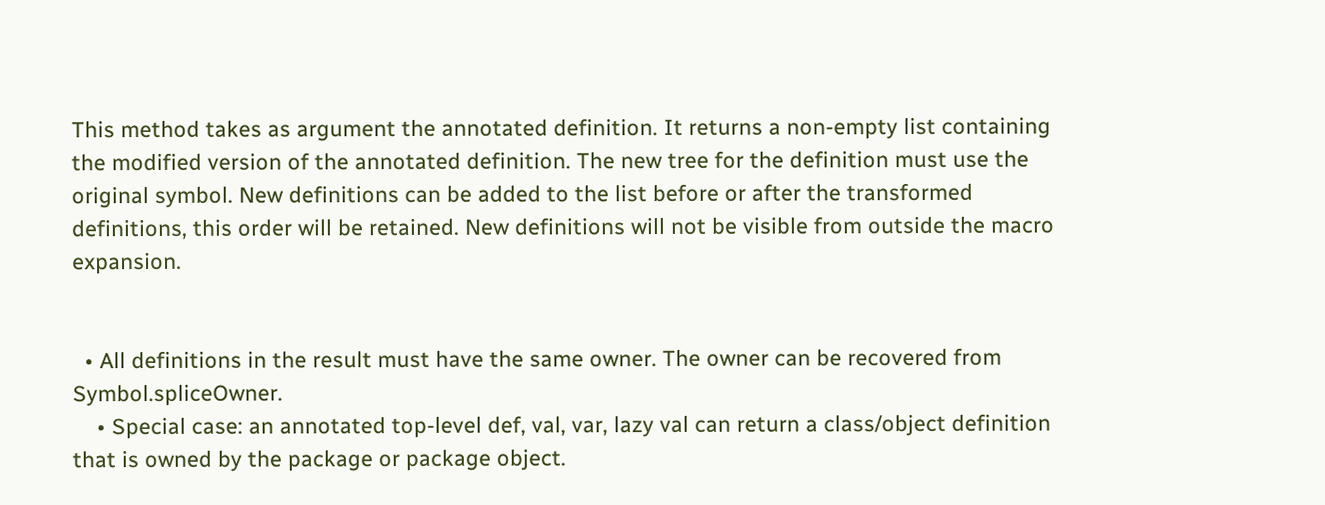This method takes as argument the annotated definition. It returns a non-empty list containing the modified version of the annotated definition. The new tree for the definition must use the original symbol. New definitions can be added to the list before or after the transformed definitions, this order will be retained. New definitions will not be visible from outside the macro expansion.


  • All definitions in the result must have the same owner. The owner can be recovered from Symbol.spliceOwner.
    • Special case: an annotated top-level def, val, var, lazy val can return a class/object definition that is owned by the package or package object.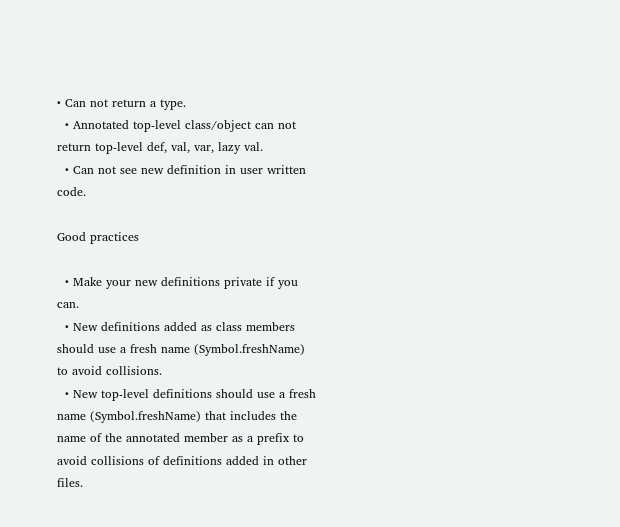• Can not return a type.
  • Annotated top-level class/object can not return top-level def, val, var, lazy val.
  • Can not see new definition in user written code.

Good practices

  • Make your new definitions private if you can.
  • New definitions added as class members should use a fresh name (Symbol.freshName) to avoid collisions.
  • New top-level definitions should use a fresh name (Symbol.freshName) that includes the name of the annotated member as a prefix to avoid collisions of definitions added in other files.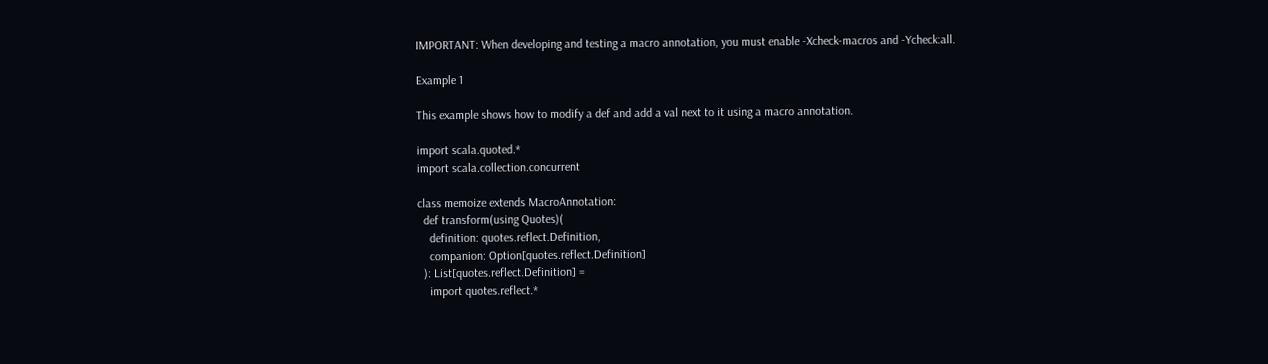IMPORTANT: When developing and testing a macro annotation, you must enable -Xcheck-macros and -Ycheck:all.

Example 1

This example shows how to modify a def and add a val next to it using a macro annotation.

import scala.quoted.*
import scala.collection.concurrent

class memoize extends MacroAnnotation:
  def transform(using Quotes)(
    definition: quotes.reflect.Definition,
    companion: Option[quotes.reflect.Definition]
  ): List[quotes.reflect.Definition] =
    import quotes.reflect.*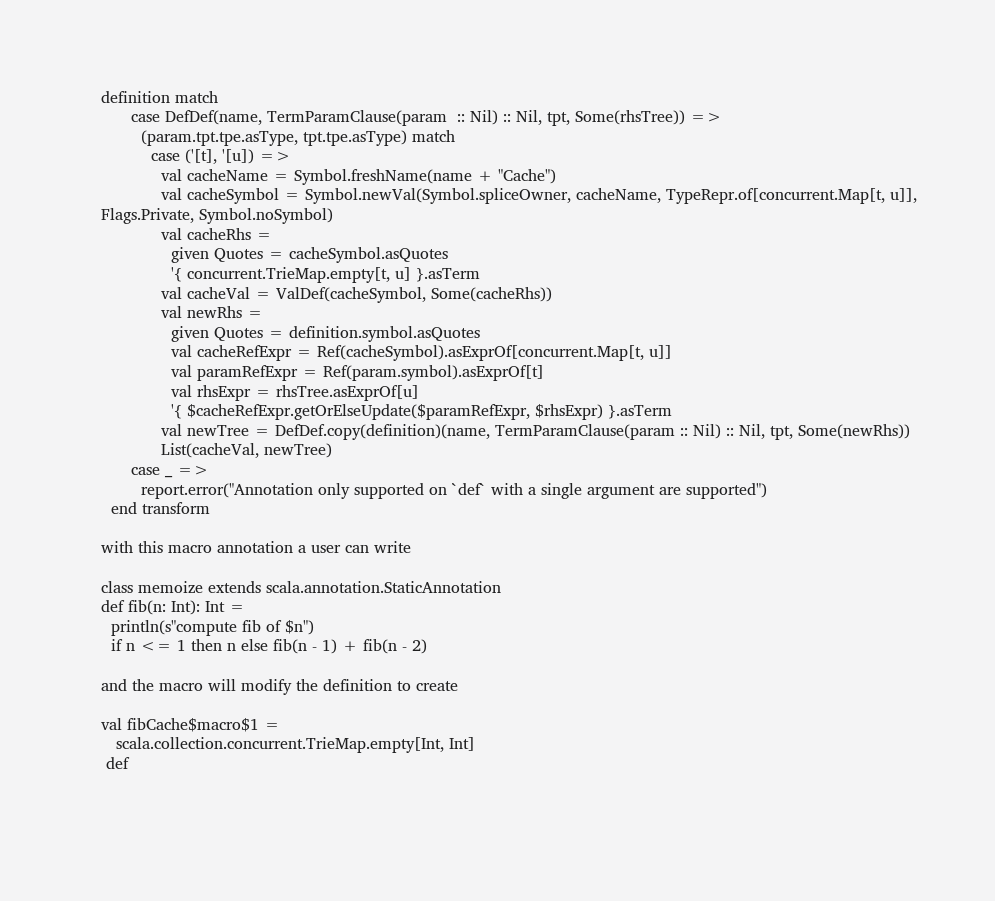definition match
      case DefDef(name, TermParamClause(param  :: Nil) :: Nil, tpt, Some(rhsTree)) =>
        (param.tpt.tpe.asType, tpt.tpe.asType) match
          case ('[t], '[u]) =>
            val cacheName = Symbol.freshName(name + "Cache")
            val cacheSymbol = Symbol.newVal(Symbol.spliceOwner, cacheName, TypeRepr.of[concurrent.Map[t, u]], Flags.Private, Symbol.noSymbol)
            val cacheRhs =
              given Quotes = cacheSymbol.asQuotes
              '{ concurrent.TrieMap.empty[t, u] }.asTerm
            val cacheVal = ValDef(cacheSymbol, Some(cacheRhs))
            val newRhs =
              given Quotes = definition.symbol.asQuotes
              val cacheRefExpr = Ref(cacheSymbol).asExprOf[concurrent.Map[t, u]]
              val paramRefExpr = Ref(param.symbol).asExprOf[t]
              val rhsExpr = rhsTree.asExprOf[u]
              '{ $cacheRefExpr.getOrElseUpdate($paramRefExpr, $rhsExpr) }.asTerm
            val newTree = DefDef.copy(definition)(name, TermParamClause(param :: Nil) :: Nil, tpt, Some(newRhs))
            List(cacheVal, newTree)
      case _ =>
        report.error("Annotation only supported on `def` with a single argument are supported")
  end transform

with this macro annotation a user can write

class memoize extends scala.annotation.StaticAnnotation
def fib(n: Int): Int =
  println(s"compute fib of $n")
  if n <= 1 then n else fib(n - 1) + fib(n - 2)

and the macro will modify the definition to create

val fibCache$macro$1 =
   scala.collection.concurrent.TrieMap.empty[Int, Int]
 def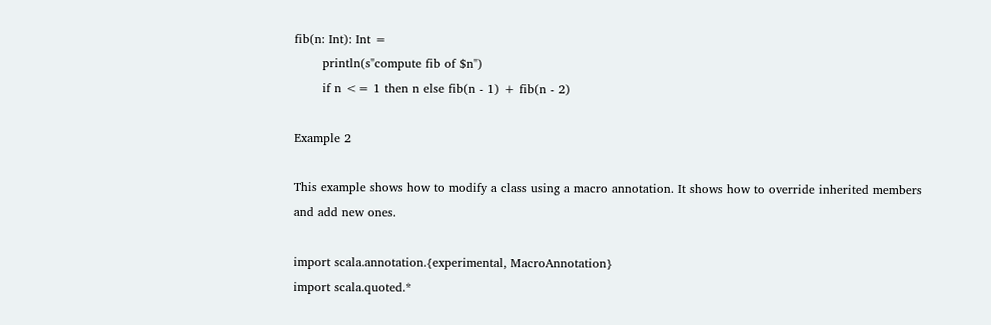fib(n: Int): Int =
       println(s"compute fib of $n")
       if n <= 1 then n else fib(n - 1) + fib(n - 2)

Example 2

This example shows how to modify a class using a macro annotation. It shows how to override inherited members and add new ones.

import scala.annotation.{experimental, MacroAnnotation}
import scala.quoted.*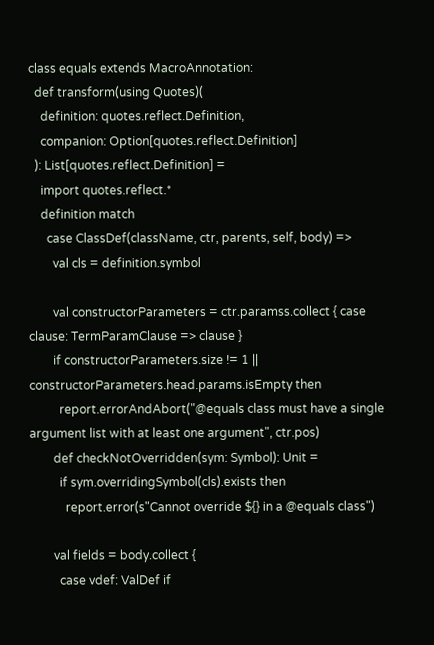class equals extends MacroAnnotation:
  def transform(using Quotes)(
    definition: quotes.reflect.Definition,
    companion: Option[quotes.reflect.Definition]
  ): List[quotes.reflect.Definition] =
    import quotes.reflect.*
    definition match
      case ClassDef(className, ctr, parents, self, body) =>
        val cls = definition.symbol

        val constructorParameters = ctr.paramss.collect { case clause: TermParamClause => clause }
        if constructorParameters.size != 1 || constructorParameters.head.params.isEmpty then
          report.errorAndAbort("@equals class must have a single argument list with at least one argument", ctr.pos)
        def checkNotOverridden(sym: Symbol): Unit =
          if sym.overridingSymbol(cls).exists then
            report.error(s"Cannot override ${} in a @equals class")

        val fields = body.collect {
          case vdef: ValDef if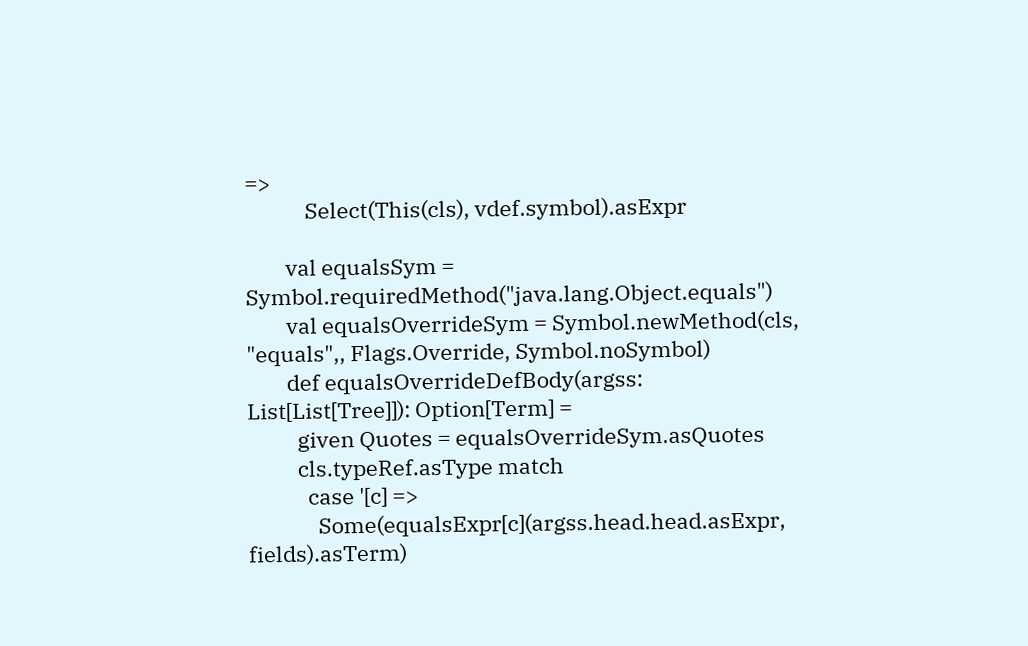=>
            Select(This(cls), vdef.symbol).asExpr

        val equalsSym = Symbol.requiredMethod("java.lang.Object.equals")
        val equalsOverrideSym = Symbol.newMethod(cls, "equals",, Flags.Override, Symbol.noSymbol)
        def equalsOverrideDefBody(argss: List[List[Tree]]): Option[Term] =
          given Quotes = equalsOverrideSym.asQuotes
          cls.typeRef.asType match
            case '[c] =>
              Some(equalsExpr[c](argss.head.head.asExpr, fields).asTerm)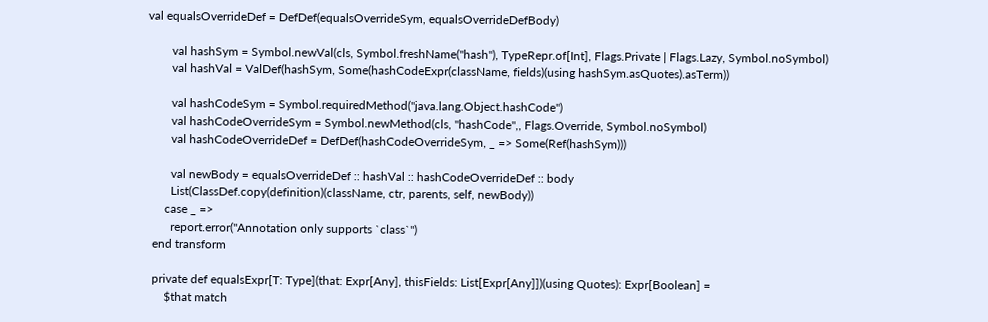val equalsOverrideDef = DefDef(equalsOverrideSym, equalsOverrideDefBody)

        val hashSym = Symbol.newVal(cls, Symbol.freshName("hash"), TypeRepr.of[Int], Flags.Private | Flags.Lazy, Symbol.noSymbol)
        val hashVal = ValDef(hashSym, Some(hashCodeExpr(className, fields)(using hashSym.asQuotes).asTerm))

        val hashCodeSym = Symbol.requiredMethod("java.lang.Object.hashCode")
        val hashCodeOverrideSym = Symbol.newMethod(cls, "hashCode",, Flags.Override, Symbol.noSymbol)
        val hashCodeOverrideDef = DefDef(hashCodeOverrideSym, _ => Some(Ref(hashSym)))

        val newBody = equalsOverrideDef :: hashVal :: hashCodeOverrideDef :: body
        List(ClassDef.copy(definition)(className, ctr, parents, self, newBody))
      case _ =>
        report.error("Annotation only supports `class`")
  end transform

  private def equalsExpr[T: Type](that: Expr[Any], thisFields: List[Expr[Any]])(using Quotes): Expr[Boolean] =
      $that match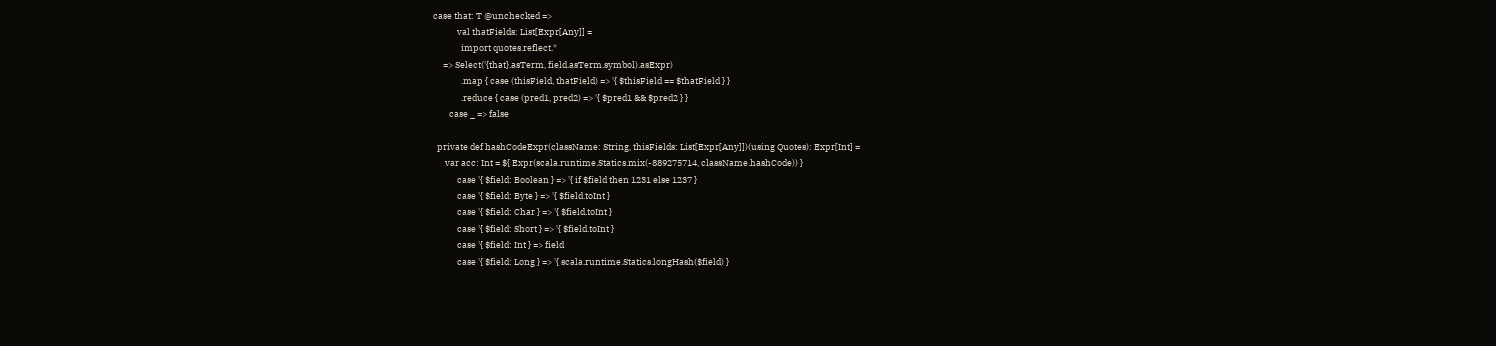case that: T @unchecked =>
            val thatFields: List[Expr[Any]] =
              import quotes.reflect.*
     => Select('{that}.asTerm, field.asTerm.symbol).asExpr)
              .map { case (thisField, thatField) => '{ $thisField == $thatField } }
              .reduce { case (pred1, pred2) => '{ $pred1 && $pred2 } }
        case _ => false

  private def hashCodeExpr(className: String, thisFields: List[Expr[Any]])(using Quotes): Expr[Int] =
      var acc: Int = ${ Expr(scala.runtime.Statics.mix(-889275714, className.hashCode)) }
            case '{ $field: Boolean } => '{ if $field then 1231 else 1237 }
            case '{ $field: Byte } => '{ $field.toInt }
            case '{ $field: Char } => '{ $field.toInt }
            case '{ $field: Short } => '{ $field.toInt }
            case '{ $field: Int } => field
            case '{ $field: Long } => '{ scala.runtime.Statics.longHash($field) }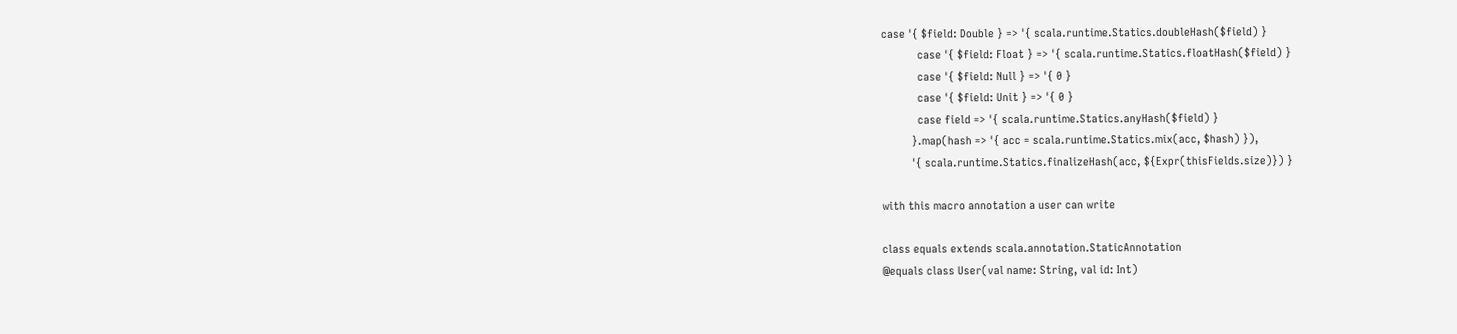case '{ $field: Double } => '{ scala.runtime.Statics.doubleHash($field) }
            case '{ $field: Float } => '{ scala.runtime.Statics.floatHash($field) }
            case '{ $field: Null } => '{ 0 }
            case '{ $field: Unit } => '{ 0 }
            case field => '{ scala.runtime.Statics.anyHash($field) }
          }.map(hash => '{ acc = scala.runtime.Statics.mix(acc, $hash) }),
          '{ scala.runtime.Statics.finalizeHash(acc, ${Expr(thisFields.size)}) }

with this macro annotation a user can write

class equals extends scala.annotation.StaticAnnotation
@equals class User(val name: String, val id: Int)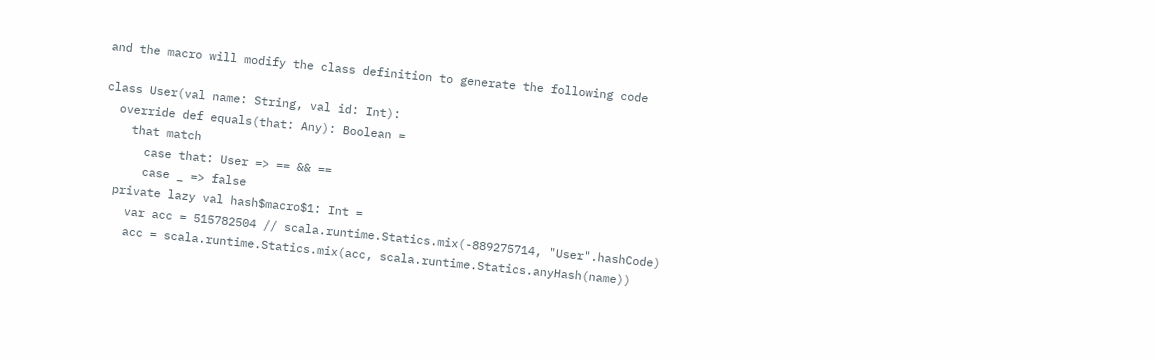and the macro will modify the class definition to generate the following code

class User(val name: String, val id: Int):
  override def equals(that: Any): Boolean =
    that match
      case that: User => == && ==
      case _ => false
  private lazy val hash$macro$1: Int =
    var acc = 515782504 // scala.runtime.Statics.mix(-889275714, "User".hashCode)
    acc = scala.runtime.Statics.mix(acc, scala.runtime.Statics.anyHash(name))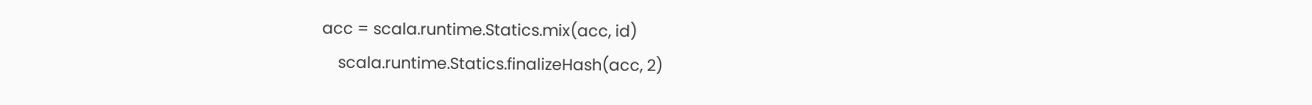acc = scala.runtime.Statics.mix(acc, id)
    scala.runtime.Statics.finalizeHash(acc, 2)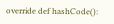override def hashCode():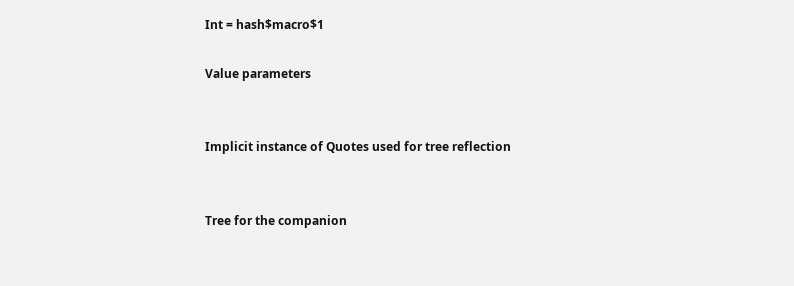Int = hash$macro$1

Value parameters


Implicit instance of Quotes used for tree reflection


Tree for the companion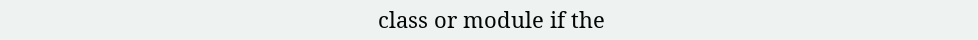class or module if the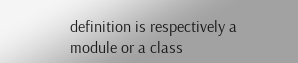definition is respectively a module or a class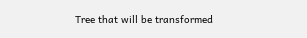Tree that will be transformed